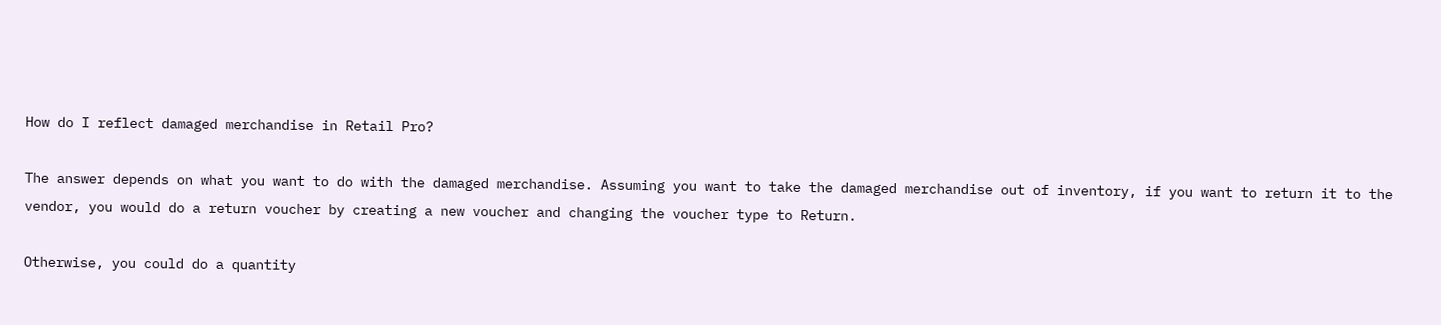How do I reflect damaged merchandise in Retail Pro?

The answer depends on what you want to do with the damaged merchandise. Assuming you want to take the damaged merchandise out of inventory, if you want to return it to the vendor, you would do a return voucher by creating a new voucher and changing the voucher type to Return.

Otherwise, you could do a quantity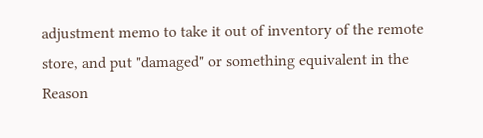adjustment memo to take it out of inventory of the remote store, and put "damaged" or something equivalent in the Reason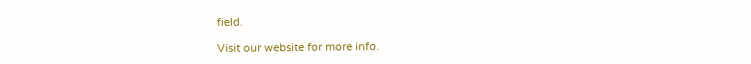field.

Visit our website for more info.